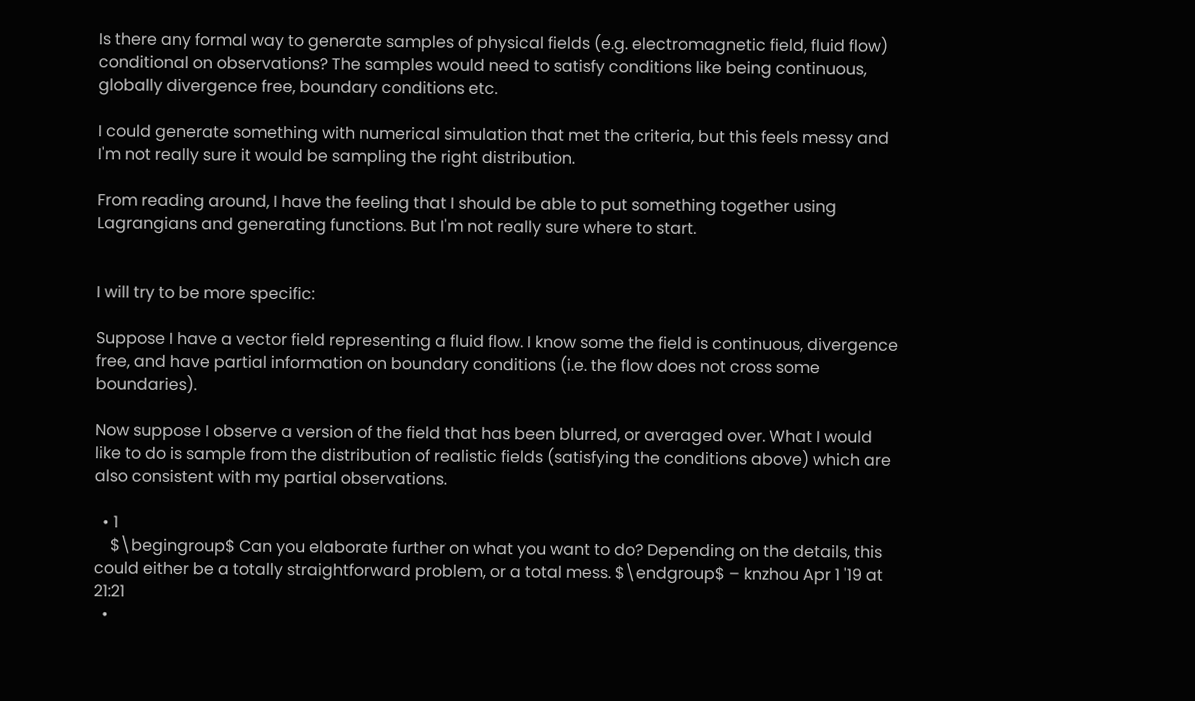Is there any formal way to generate samples of physical fields (e.g. electromagnetic field, fluid flow) conditional on observations? The samples would need to satisfy conditions like being continuous, globally divergence free, boundary conditions etc.

I could generate something with numerical simulation that met the criteria, but this feels messy and I'm not really sure it would be sampling the right distribution.

From reading around, I have the feeling that I should be able to put something together using Lagrangians and generating functions. But I'm not really sure where to start.


I will try to be more specific:

Suppose I have a vector field representing a fluid flow. I know some the field is continuous, divergence free, and have partial information on boundary conditions (i.e. the flow does not cross some boundaries).

Now suppose I observe a version of the field that has been blurred, or averaged over. What I would like to do is sample from the distribution of realistic fields (satisfying the conditions above) which are also consistent with my partial observations.

  • 1
    $\begingroup$ Can you elaborate further on what you want to do? Depending on the details, this could either be a totally straightforward problem, or a total mess. $\endgroup$ – knzhou Apr 1 '19 at 21:21
  •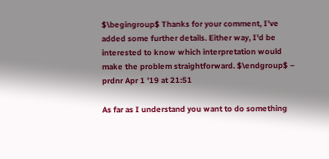$\begingroup$ Thanks for your comment, I've added some further details. Either way, I'd be interested to know which interpretation would make the problem straightforward. $\endgroup$ – prdnr Apr 1 '19 at 21:51

As far as I understand you want to do something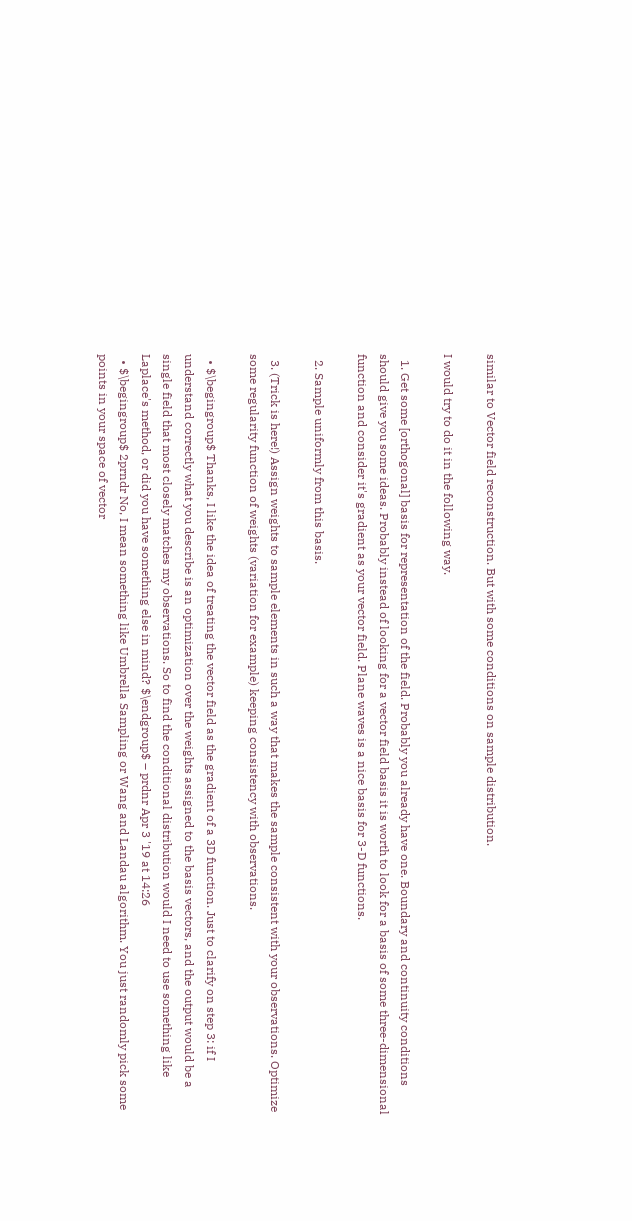similar to Vector field reconstruction. But with some conditions on sample distribution.

I would try to do it in the following way.

  1. Get some [orthogonal] basis for representation of the field. Probably you already have one. Boundary and continuity conditions should give you some ideas. Probably instead of looking for a vector field basis it is worth to look for a basis of some three-dimensional function and consider it's gradient as your vector field. Plane waves is a nice basis for 3-D functions.

  2. Sample uniformly from this basis.

  3. (Trick is here!) Assign weights to sample elements in such a way that makes the sample consistent with your observations. Optimize some regularity function of weights (variation for example) keeping consistency with observations.

  • $\begingroup$ Thanks, I like the idea of treating the vector field as the gradient of a 3D function. Just to clarify on step 3: if I understand correctly what you describe is an optimization over the weights assigned to the basis vectors, and the output would be a single field that most closely matches my observations. So to find the conditional distribution would I need to use something like Laplace's method, or did you have something else in mind? $\endgroup$ – prdnr Apr 3 '19 at 14:26
  • $\begingroup$ 2prndr No, I mean something like Umbrella Sampling or Wang and Landau algorithm. You just randomly pick some points in your space of vector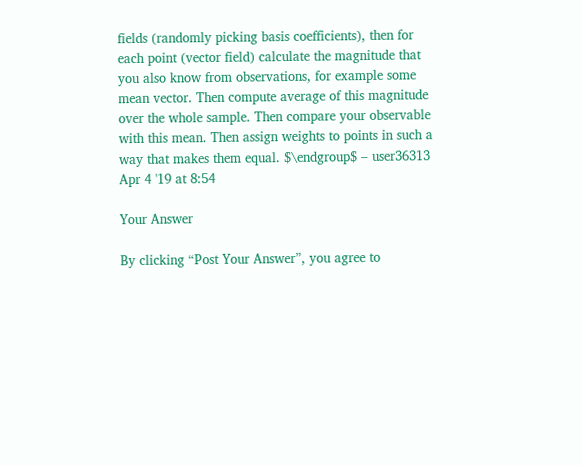fields (randomly picking basis coefficients), then for each point (vector field) calculate the magnitude that you also know from observations, for example some mean vector. Then compute average of this magnitude over the whole sample. Then compare your observable with this mean. Then assign weights to points in such a way that makes them equal. $\endgroup$ – user36313 Apr 4 '19 at 8:54

Your Answer

By clicking “Post Your Answer”, you agree to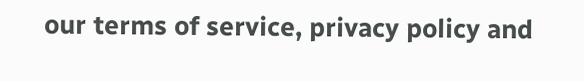our terms of service, privacy policy and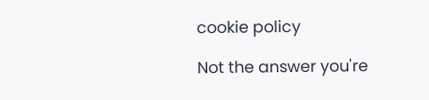cookie policy

Not the answer you're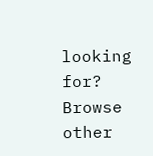looking for? Browse other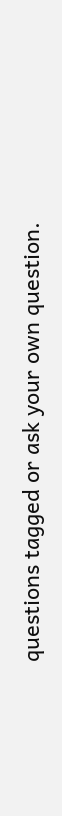questions tagged or ask your own question.